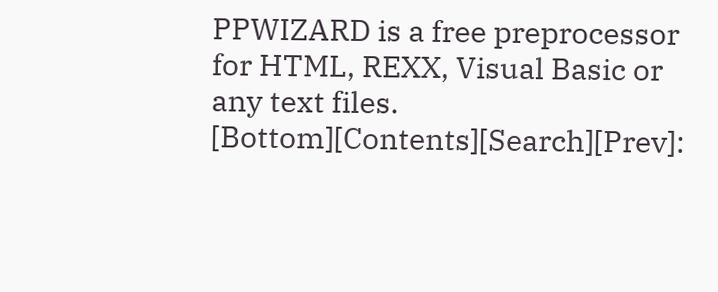PPWIZARD is a free preprocessor for HTML, REXX, Visual Basic or any text files.
[Bottom][Contents][Search][Prev]: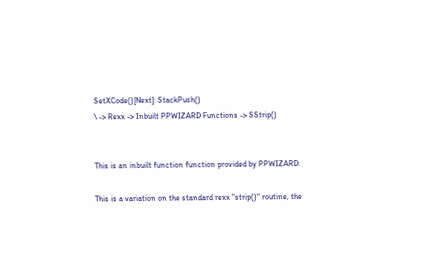SetXCode()[Next]: StackPush()
\ -> Rexx -> Inbuilt PPWIZARD Functions -> SStrip()


This is an inbuilt function function provided by PPWIZARD.

This is a variation on the standard rexx "strip()" routine, the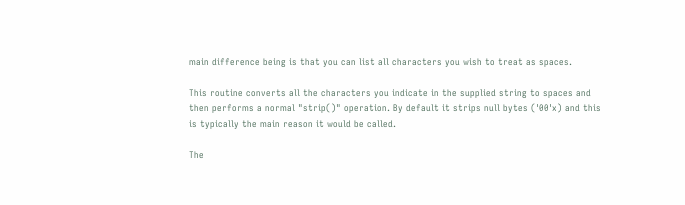main difference being is that you can list all characters you wish to treat as spaces.

This routine converts all the characters you indicate in the supplied string to spaces and then performs a normal "strip()" operation. By default it strips null bytes ('00'x) and this is typically the main reason it would be called.

The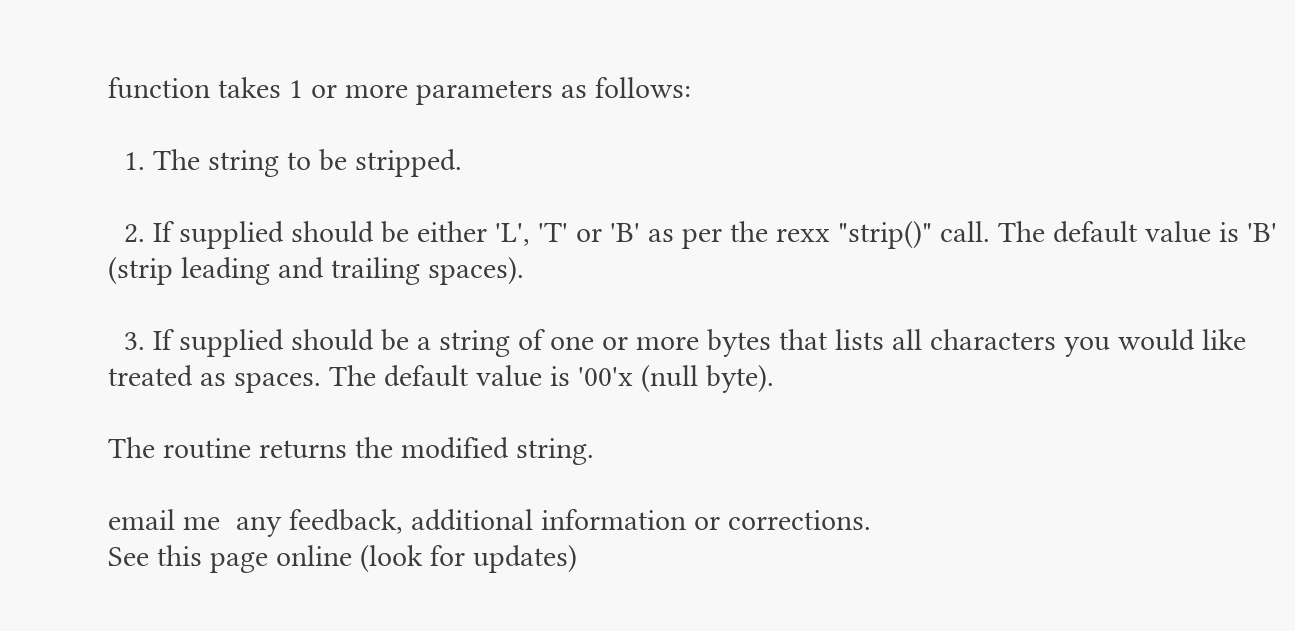function takes 1 or more parameters as follows:

  1. The string to be stripped.

  2. If supplied should be either 'L', 'T' or 'B' as per the rexx "strip()" call. The default value is 'B' (strip leading and trailing spaces).

  3. If supplied should be a string of one or more bytes that lists all characters you would like treated as spaces. The default value is '00'x (null byte).

The routine returns the modified string.

email me  any feedback, additional information or corrections.
See this page online (look for updates)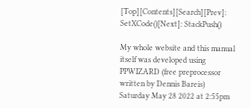[Top][Contents][Search][Prev]: SetXCode()[Next]: StackPush()

My whole website and this manual itself was developed using PPWIZARD (free preprocessor written by Dennis Bareis)
Saturday May 28 2022 at 2:55pm